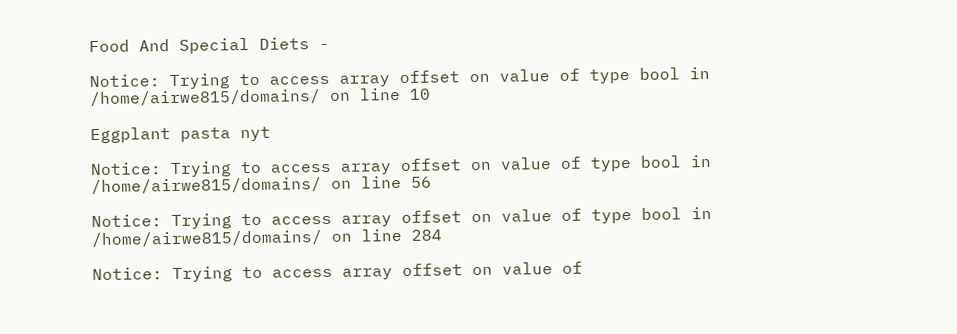Food And Special Diets -

Notice: Trying to access array offset on value of type bool in /home/airwe815/domains/ on line 10

Eggplant pasta nyt

Notice: Trying to access array offset on value of type bool in /home/airwe815/domains/ on line 56

Notice: Trying to access array offset on value of type bool in /home/airwe815/domains/ on line 284

Notice: Trying to access array offset on value of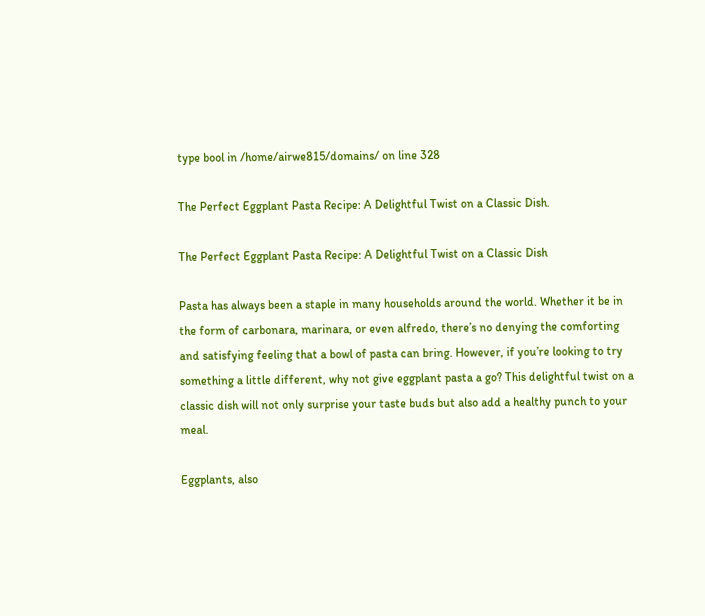type bool in /home/airwe815/domains/ on line 328

The Perfect Eggplant Pasta Recipe: A Delightful Twist on a Classic Dish.

The Perfect Eggplant Pasta Recipe: A Delightful Twist on a Classic Dish

Pasta has always been a staple in many households around the world. Whether it be in the form of carbonara, marinara, or even alfredo, there’s no denying the comforting and satisfying feeling that a bowl of pasta can bring. However, if you’re looking to try something a little different, why not give eggplant pasta a go? This delightful twist on a classic dish will not only surprise your taste buds but also add a healthy punch to your meal.

Eggplants, also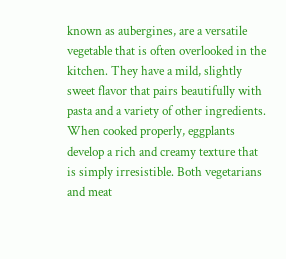known as aubergines, are a versatile vegetable that is often overlooked in the kitchen. They have a mild, slightly sweet flavor that pairs beautifully with pasta and a variety of other ingredients. When cooked properly, eggplants develop a rich and creamy texture that is simply irresistible. Both vegetarians and meat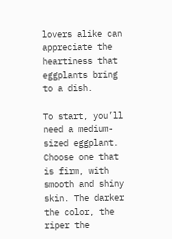lovers alike can appreciate the heartiness that eggplants bring to a dish.

To start, you’ll need a medium-sized eggplant. Choose one that is firm, with smooth and shiny skin. The darker the color, the riper the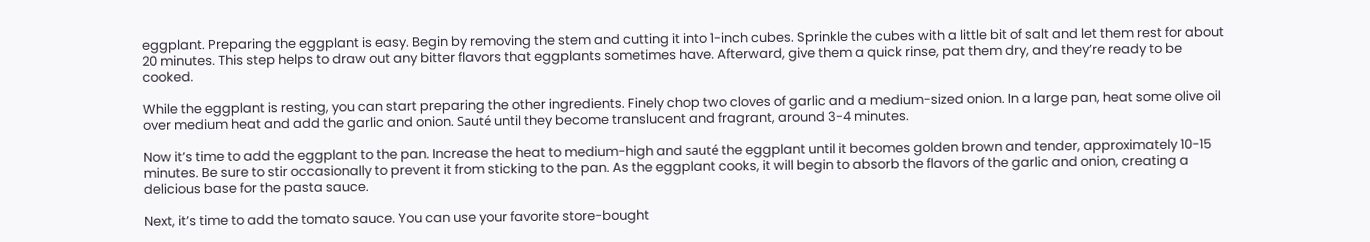eggplant. Preparing the eggplant is easy. Begin by removing the stem and cutting it into 1-inch cubes. Sprinkle the cubes with a little bit of salt and let them rest for about 20 minutes. This step helps to draw out any bitter flavors that eggplants sometimes have. Afterward, give them a quick rinse, pat them dry, and they’re ready to be cooked.

While the eggplant is resting, you can start preparing the other ingredients. Finely chop two cloves of garlic and a medium-sized onion. In a large pan, heat some olive oil over medium heat and add the garlic and onion. Sauté until they become translucent and fragrant, around 3-4 minutes.

Now it’s time to add the eggplant to the pan. Increase the heat to medium-high and sauté the eggplant until it becomes golden brown and tender, approximately 10-15 minutes. Be sure to stir occasionally to prevent it from sticking to the pan. As the eggplant cooks, it will begin to absorb the flavors of the garlic and onion, creating a delicious base for the pasta sauce.

Next, it’s time to add the tomato sauce. You can use your favorite store-bought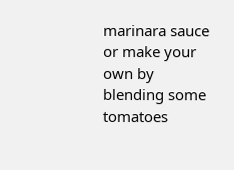marinara sauce or make your own by blending some tomatoes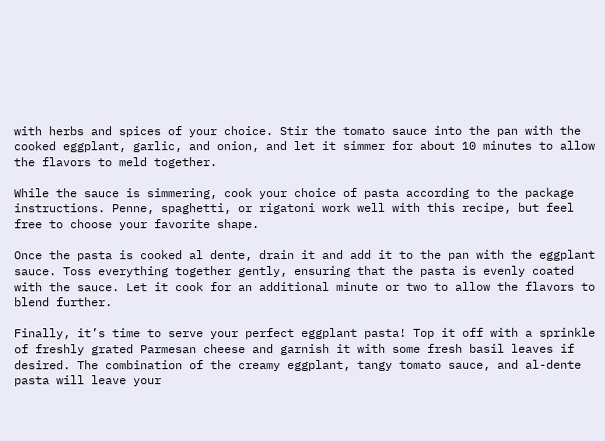with herbs and spices of your choice. Stir the tomato sauce into the pan with the cooked eggplant, garlic, and onion, and let it simmer for about 10 minutes to allow the flavors to meld together.

While the sauce is simmering, cook your choice of pasta according to the package instructions. Penne, spaghetti, or rigatoni work well with this recipe, but feel free to choose your favorite shape.

Once the pasta is cooked al dente, drain it and add it to the pan with the eggplant sauce. Toss everything together gently, ensuring that the pasta is evenly coated with the sauce. Let it cook for an additional minute or two to allow the flavors to blend further.

Finally, it’s time to serve your perfect eggplant pasta! Top it off with a sprinkle of freshly grated Parmesan cheese and garnish it with some fresh basil leaves if desired. The combination of the creamy eggplant, tangy tomato sauce, and al-dente pasta will leave your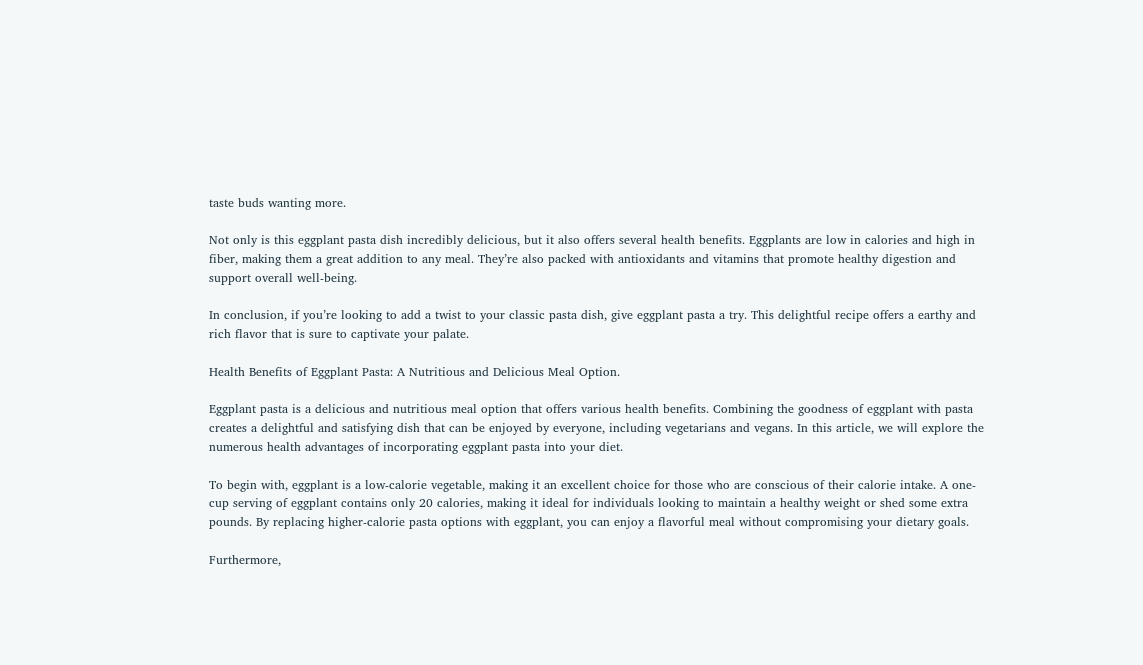taste buds wanting more.

Not only is this eggplant pasta dish incredibly delicious, but it also offers several health benefits. Eggplants are low in calories and high in fiber, making them a great addition to any meal. They’re also packed with antioxidants and vitamins that promote healthy digestion and support overall well-being.

In conclusion, if you’re looking to add a twist to your classic pasta dish, give eggplant pasta a try. This delightful recipe offers a earthy and rich flavor that is sure to captivate your palate.

Health Benefits of Eggplant Pasta: A Nutritious and Delicious Meal Option.

Eggplant pasta is a delicious and nutritious meal option that offers various health benefits. Combining the goodness of eggplant with pasta creates a delightful and satisfying dish that can be enjoyed by everyone, including vegetarians and vegans. In this article, we will explore the numerous health advantages of incorporating eggplant pasta into your diet.

To begin with, eggplant is a low-calorie vegetable, making it an excellent choice for those who are conscious of their calorie intake. A one-cup serving of eggplant contains only 20 calories, making it ideal for individuals looking to maintain a healthy weight or shed some extra pounds. By replacing higher-calorie pasta options with eggplant, you can enjoy a flavorful meal without compromising your dietary goals.

Furthermore,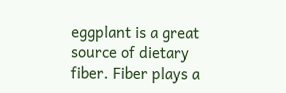eggplant is a great source of dietary fiber. Fiber plays a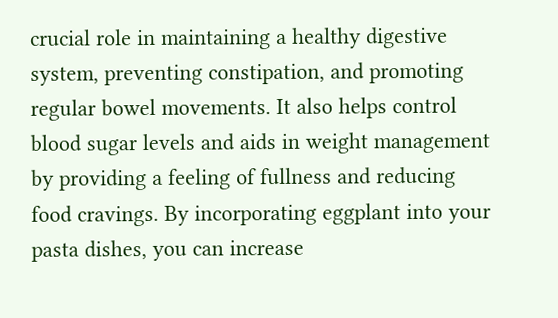crucial role in maintaining a healthy digestive system, preventing constipation, and promoting regular bowel movements. It also helps control blood sugar levels and aids in weight management by providing a feeling of fullness and reducing food cravings. By incorporating eggplant into your pasta dishes, you can increase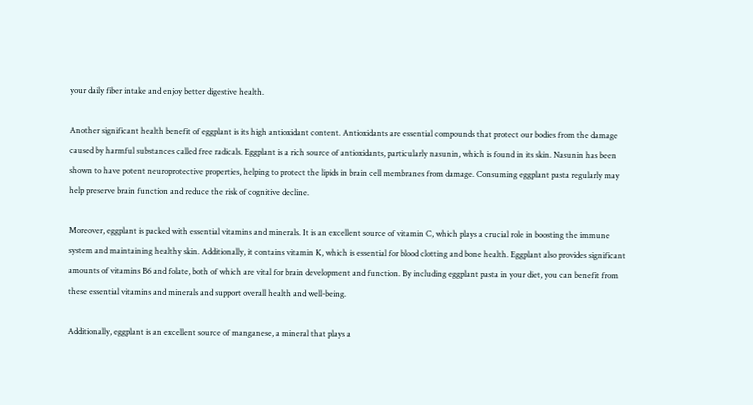your daily fiber intake and enjoy better digestive health.

Another significant health benefit of eggplant is its high antioxidant content. Antioxidants are essential compounds that protect our bodies from the damage caused by harmful substances called free radicals. Eggplant is a rich source of antioxidants, particularly nasunin, which is found in its skin. Nasunin has been shown to have potent neuroprotective properties, helping to protect the lipids in brain cell membranes from damage. Consuming eggplant pasta regularly may help preserve brain function and reduce the risk of cognitive decline.

Moreover, eggplant is packed with essential vitamins and minerals. It is an excellent source of vitamin C, which plays a crucial role in boosting the immune system and maintaining healthy skin. Additionally, it contains vitamin K, which is essential for blood clotting and bone health. Eggplant also provides significant amounts of vitamins B6 and folate, both of which are vital for brain development and function. By including eggplant pasta in your diet, you can benefit from these essential vitamins and minerals and support overall health and well-being.

Additionally, eggplant is an excellent source of manganese, a mineral that plays a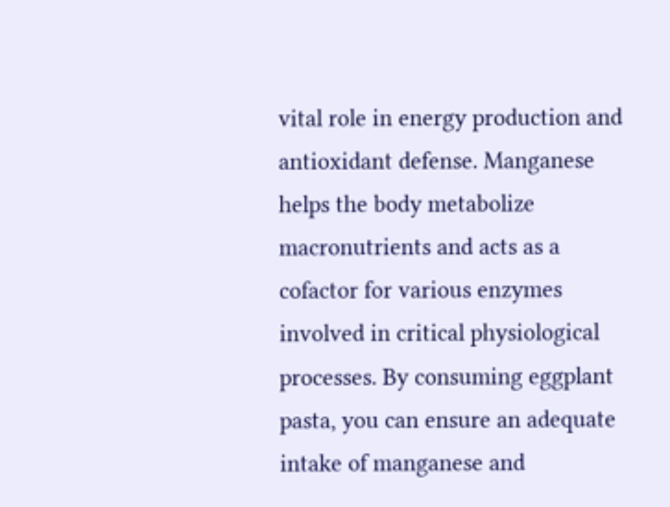vital role in energy production and antioxidant defense. Manganese helps the body metabolize macronutrients and acts as a cofactor for various enzymes involved in critical physiological processes. By consuming eggplant pasta, you can ensure an adequate intake of manganese and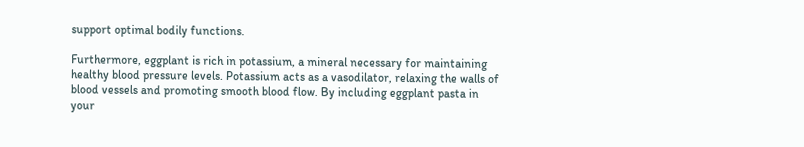support optimal bodily functions.

Furthermore, eggplant is rich in potassium, a mineral necessary for maintaining healthy blood pressure levels. Potassium acts as a vasodilator, relaxing the walls of blood vessels and promoting smooth blood flow. By including eggplant pasta in your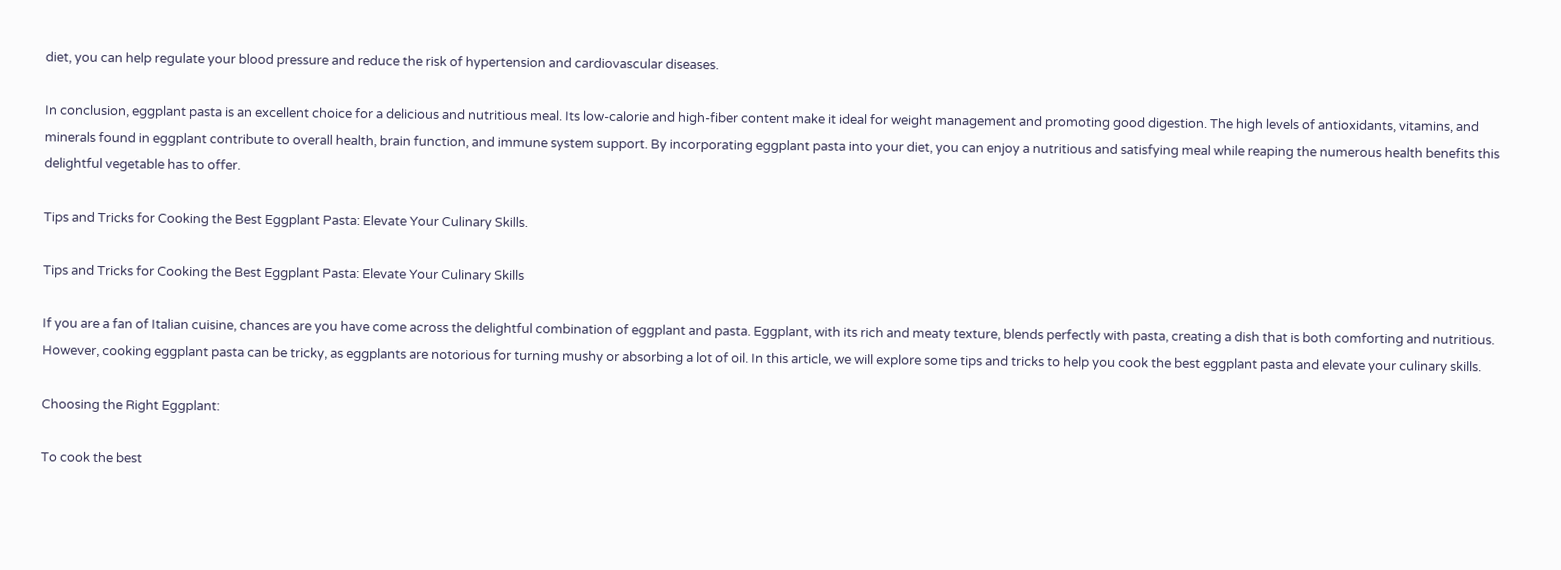diet, you can help regulate your blood pressure and reduce the risk of hypertension and cardiovascular diseases.

In conclusion, eggplant pasta is an excellent choice for a delicious and nutritious meal. Its low-calorie and high-fiber content make it ideal for weight management and promoting good digestion. The high levels of antioxidants, vitamins, and minerals found in eggplant contribute to overall health, brain function, and immune system support. By incorporating eggplant pasta into your diet, you can enjoy a nutritious and satisfying meal while reaping the numerous health benefits this delightful vegetable has to offer.

Tips and Tricks for Cooking the Best Eggplant Pasta: Elevate Your Culinary Skills.

Tips and Tricks for Cooking the Best Eggplant Pasta: Elevate Your Culinary Skills

If you are a fan of Italian cuisine, chances are you have come across the delightful combination of eggplant and pasta. Eggplant, with its rich and meaty texture, blends perfectly with pasta, creating a dish that is both comforting and nutritious. However, cooking eggplant pasta can be tricky, as eggplants are notorious for turning mushy or absorbing a lot of oil. In this article, we will explore some tips and tricks to help you cook the best eggplant pasta and elevate your culinary skills.

Choosing the Right Eggplant:

To cook the best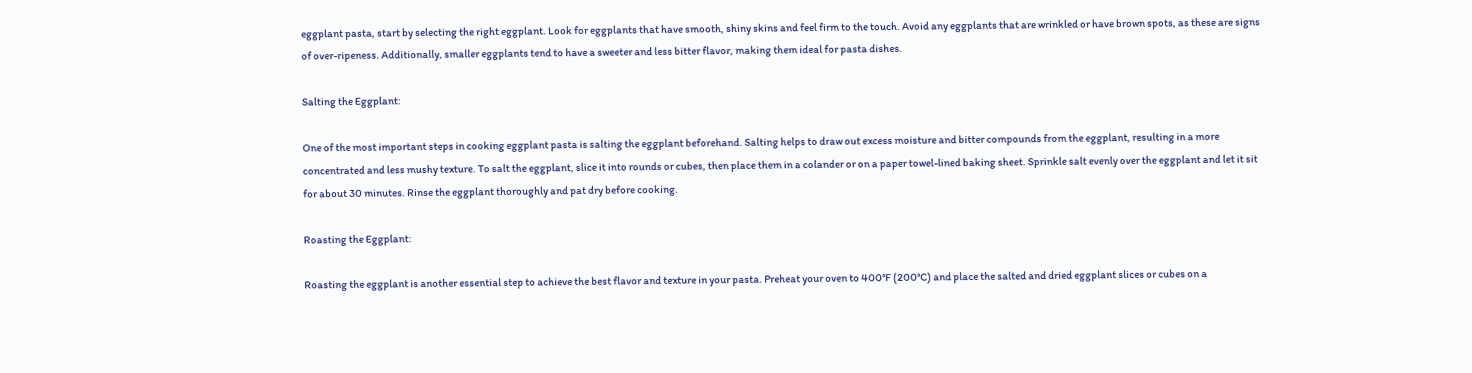eggplant pasta, start by selecting the right eggplant. Look for eggplants that have smooth, shiny skins and feel firm to the touch. Avoid any eggplants that are wrinkled or have brown spots, as these are signs of over-ripeness. Additionally, smaller eggplants tend to have a sweeter and less bitter flavor, making them ideal for pasta dishes.

Salting the Eggplant:

One of the most important steps in cooking eggplant pasta is salting the eggplant beforehand. Salting helps to draw out excess moisture and bitter compounds from the eggplant, resulting in a more concentrated and less mushy texture. To salt the eggplant, slice it into rounds or cubes, then place them in a colander or on a paper towel-lined baking sheet. Sprinkle salt evenly over the eggplant and let it sit for about 30 minutes. Rinse the eggplant thoroughly and pat dry before cooking.

Roasting the Eggplant:

Roasting the eggplant is another essential step to achieve the best flavor and texture in your pasta. Preheat your oven to 400°F (200°C) and place the salted and dried eggplant slices or cubes on a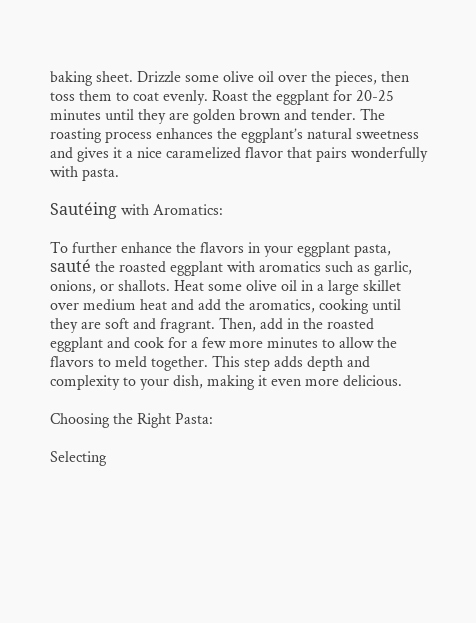baking sheet. Drizzle some olive oil over the pieces, then toss them to coat evenly. Roast the eggplant for 20-25 minutes until they are golden brown and tender. The roasting process enhances the eggplant’s natural sweetness and gives it a nice caramelized flavor that pairs wonderfully with pasta.

Sautéing with Aromatics:

To further enhance the flavors in your eggplant pasta, sauté the roasted eggplant with aromatics such as garlic, onions, or shallots. Heat some olive oil in a large skillet over medium heat and add the aromatics, cooking until they are soft and fragrant. Then, add in the roasted eggplant and cook for a few more minutes to allow the flavors to meld together. This step adds depth and complexity to your dish, making it even more delicious.

Choosing the Right Pasta:

Selecting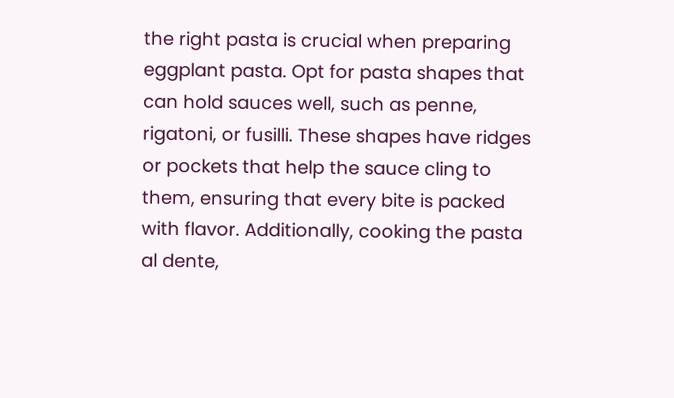the right pasta is crucial when preparing eggplant pasta. Opt for pasta shapes that can hold sauces well, such as penne, rigatoni, or fusilli. These shapes have ridges or pockets that help the sauce cling to them, ensuring that every bite is packed with flavor. Additionally, cooking the pasta al dente,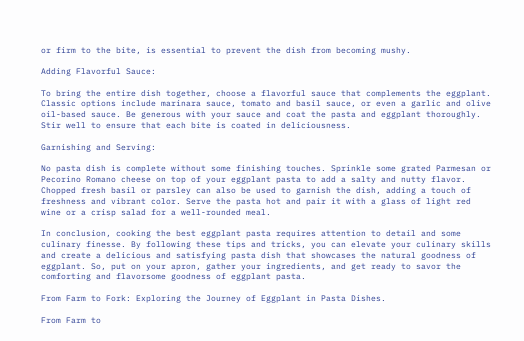or firm to the bite, is essential to prevent the dish from becoming mushy.

Adding Flavorful Sauce:

To bring the entire dish together, choose a flavorful sauce that complements the eggplant. Classic options include marinara sauce, tomato and basil sauce, or even a garlic and olive oil-based sauce. Be generous with your sauce and coat the pasta and eggplant thoroughly. Stir well to ensure that each bite is coated in deliciousness.

Garnishing and Serving:

No pasta dish is complete without some finishing touches. Sprinkle some grated Parmesan or Pecorino Romano cheese on top of your eggplant pasta to add a salty and nutty flavor. Chopped fresh basil or parsley can also be used to garnish the dish, adding a touch of freshness and vibrant color. Serve the pasta hot and pair it with a glass of light red wine or a crisp salad for a well-rounded meal.

In conclusion, cooking the best eggplant pasta requires attention to detail and some culinary finesse. By following these tips and tricks, you can elevate your culinary skills and create a delicious and satisfying pasta dish that showcases the natural goodness of eggplant. So, put on your apron, gather your ingredients, and get ready to savor the comforting and flavorsome goodness of eggplant pasta.

From Farm to Fork: Exploring the Journey of Eggplant in Pasta Dishes.

From Farm to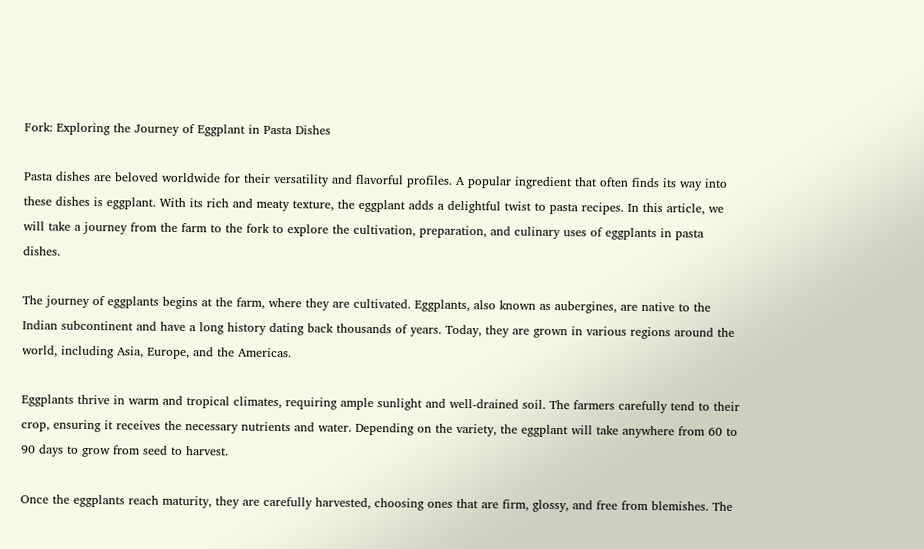Fork: Exploring the Journey of Eggplant in Pasta Dishes

Pasta dishes are beloved worldwide for their versatility and flavorful profiles. A popular ingredient that often finds its way into these dishes is eggplant. With its rich and meaty texture, the eggplant adds a delightful twist to pasta recipes. In this article, we will take a journey from the farm to the fork to explore the cultivation, preparation, and culinary uses of eggplants in pasta dishes.

The journey of eggplants begins at the farm, where they are cultivated. Eggplants, also known as aubergines, are native to the Indian subcontinent and have a long history dating back thousands of years. Today, they are grown in various regions around the world, including Asia, Europe, and the Americas.

Eggplants thrive in warm and tropical climates, requiring ample sunlight and well-drained soil. The farmers carefully tend to their crop, ensuring it receives the necessary nutrients and water. Depending on the variety, the eggplant will take anywhere from 60 to 90 days to grow from seed to harvest.

Once the eggplants reach maturity, they are carefully harvested, choosing ones that are firm, glossy, and free from blemishes. The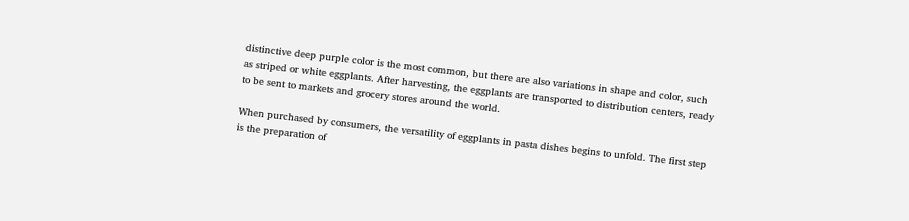distinctive deep purple color is the most common, but there are also variations in shape and color, such as striped or white eggplants. After harvesting, the eggplants are transported to distribution centers, ready to be sent to markets and grocery stores around the world.

When purchased by consumers, the versatility of eggplants in pasta dishes begins to unfold. The first step is the preparation of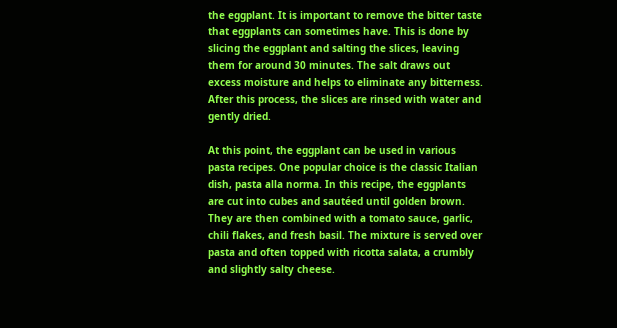the eggplant. It is important to remove the bitter taste that eggplants can sometimes have. This is done by slicing the eggplant and salting the slices, leaving them for around 30 minutes. The salt draws out excess moisture and helps to eliminate any bitterness. After this process, the slices are rinsed with water and gently dried.

At this point, the eggplant can be used in various pasta recipes. One popular choice is the classic Italian dish, pasta alla norma. In this recipe, the eggplants are cut into cubes and sautéed until golden brown. They are then combined with a tomato sauce, garlic, chili flakes, and fresh basil. The mixture is served over pasta and often topped with ricotta salata, a crumbly and slightly salty cheese.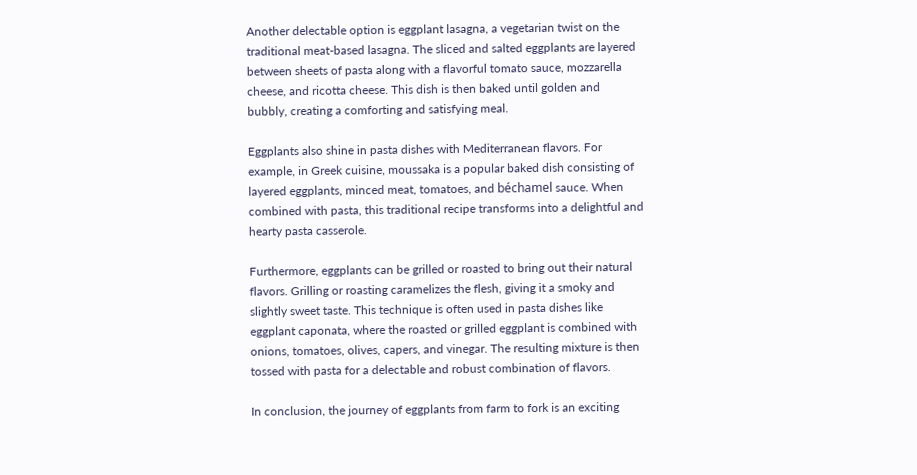Another delectable option is eggplant lasagna, a vegetarian twist on the traditional meat-based lasagna. The sliced and salted eggplants are layered between sheets of pasta along with a flavorful tomato sauce, mozzarella cheese, and ricotta cheese. This dish is then baked until golden and bubbly, creating a comforting and satisfying meal.

Eggplants also shine in pasta dishes with Mediterranean flavors. For example, in Greek cuisine, moussaka is a popular baked dish consisting of layered eggplants, minced meat, tomatoes, and béchamel sauce. When combined with pasta, this traditional recipe transforms into a delightful and hearty pasta casserole.

Furthermore, eggplants can be grilled or roasted to bring out their natural flavors. Grilling or roasting caramelizes the flesh, giving it a smoky and slightly sweet taste. This technique is often used in pasta dishes like eggplant caponata, where the roasted or grilled eggplant is combined with onions, tomatoes, olives, capers, and vinegar. The resulting mixture is then tossed with pasta for a delectable and robust combination of flavors.

In conclusion, the journey of eggplants from farm to fork is an exciting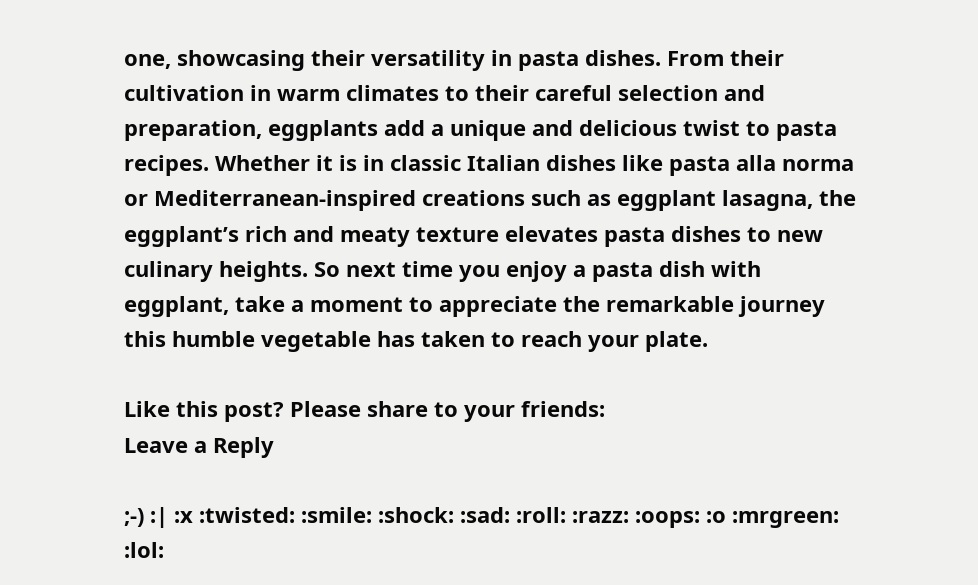one, showcasing their versatility in pasta dishes. From their cultivation in warm climates to their careful selection and preparation, eggplants add a unique and delicious twist to pasta recipes. Whether it is in classic Italian dishes like pasta alla norma or Mediterranean-inspired creations such as eggplant lasagna, the eggplant’s rich and meaty texture elevates pasta dishes to new culinary heights. So next time you enjoy a pasta dish with eggplant, take a moment to appreciate the remarkable journey this humble vegetable has taken to reach your plate.

Like this post? Please share to your friends:
Leave a Reply

;-) :| :x :twisted: :smile: :shock: :sad: :roll: :razz: :oops: :o :mrgreen: :lol: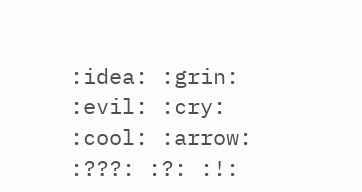:idea: :grin: :evil: :cry: :cool: :arrow: :???: :?: :!: